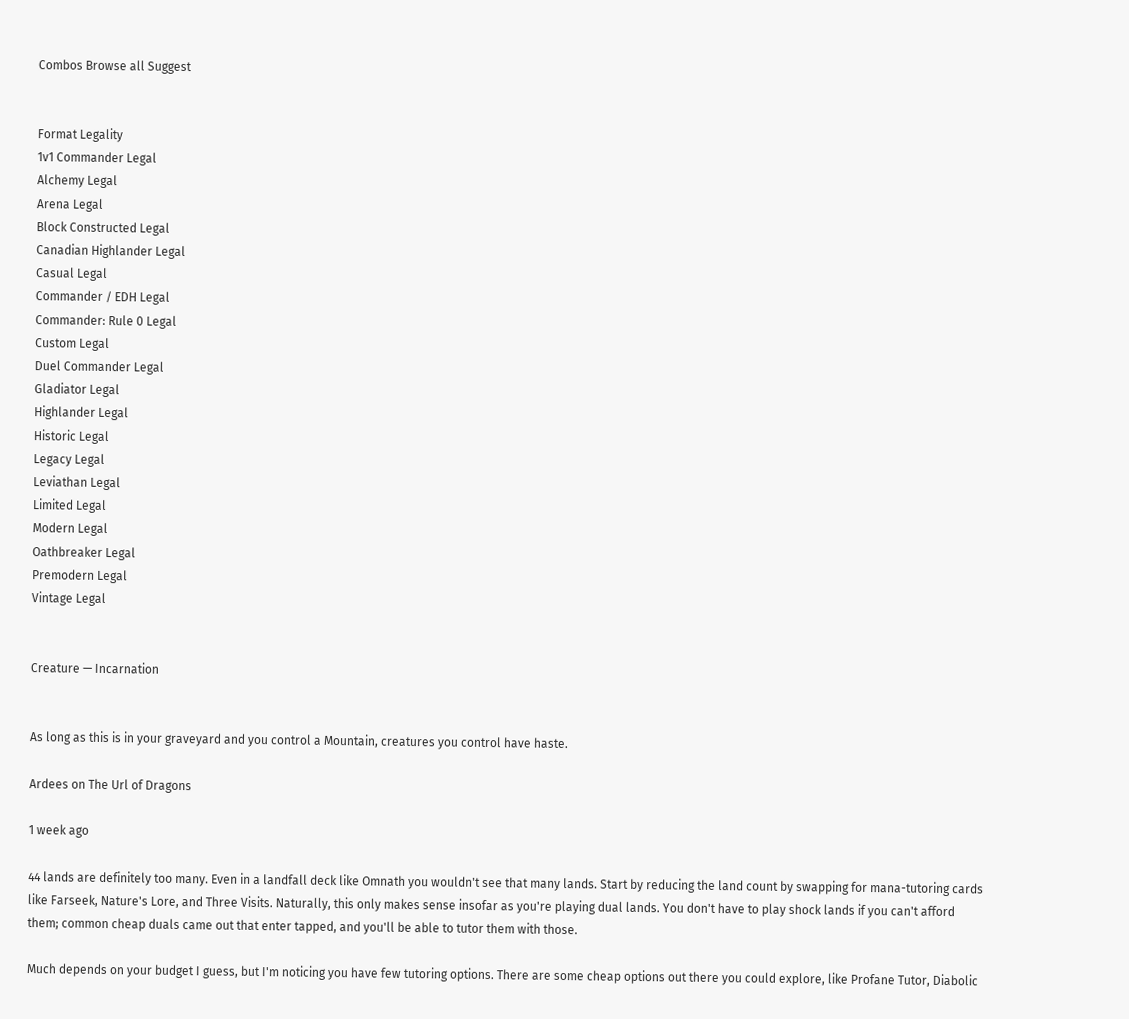Combos Browse all Suggest


Format Legality
1v1 Commander Legal
Alchemy Legal
Arena Legal
Block Constructed Legal
Canadian Highlander Legal
Casual Legal
Commander / EDH Legal
Commander: Rule 0 Legal
Custom Legal
Duel Commander Legal
Gladiator Legal
Highlander Legal
Historic Legal
Legacy Legal
Leviathan Legal
Limited Legal
Modern Legal
Oathbreaker Legal
Premodern Legal
Vintage Legal


Creature — Incarnation


As long as this is in your graveyard and you control a Mountain, creatures you control have haste.

Ardees on The Url of Dragons

1 week ago

44 lands are definitely too many. Even in a landfall deck like Omnath you wouldn't see that many lands. Start by reducing the land count by swapping for mana-tutoring cards like Farseek, Nature's Lore, and Three Visits. Naturally, this only makes sense insofar as you're playing dual lands. You don't have to play shock lands if you can't afford them; common cheap duals came out that enter tapped, and you'll be able to tutor them with those.

Much depends on your budget I guess, but I'm noticing you have few tutoring options. There are some cheap options out there you could explore, like Profane Tutor, Diabolic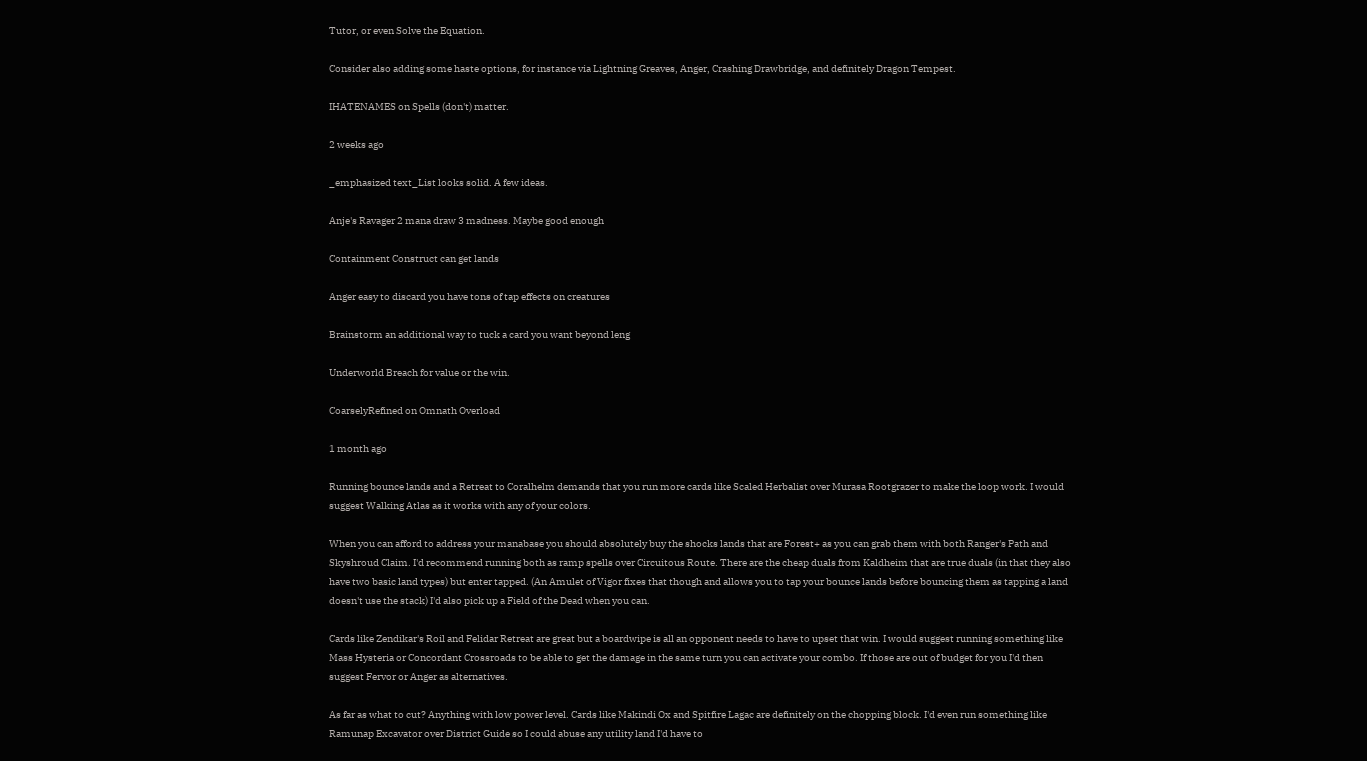Tutor, or even Solve the Equation.

Consider also adding some haste options, for instance via Lightning Greaves, Anger, Crashing Drawbridge, and definitely Dragon Tempest.

IHATENAMES on Spells (don't) matter.

2 weeks ago

_emphasized text_List looks solid. A few ideas.

Anje's Ravager 2 mana draw 3 madness. Maybe good enough

Containment Construct can get lands

Anger easy to discard you have tons of tap effects on creatures

Brainstorm an additional way to tuck a card you want beyond leng

Underworld Breach for value or the win.

CoarselyRefined on Omnath Overload

1 month ago

Running bounce lands and a Retreat to Coralhelm demands that you run more cards like Scaled Herbalist over Murasa Rootgrazer to make the loop work. I would suggest Walking Atlas as it works with any of your colors.

When you can afford to address your manabase you should absolutely buy the shocks lands that are Forest+ as you can grab them with both Ranger's Path and Skyshroud Claim. I'd recommend running both as ramp spells over Circuitous Route. There are the cheap duals from Kaldheim that are true duals (in that they also have two basic land types) but enter tapped. (An Amulet of Vigor fixes that though and allows you to tap your bounce lands before bouncing them as tapping a land doesn't use the stack) I'd also pick up a Field of the Dead when you can.

Cards like Zendikar's Roil and Felidar Retreat are great but a boardwipe is all an opponent needs to have to upset that win. I would suggest running something like Mass Hysteria or Concordant Crossroads to be able to get the damage in the same turn you can activate your combo. If those are out of budget for you I'd then suggest Fervor or Anger as alternatives.

As far as what to cut? Anything with low power level. Cards like Makindi Ox and Spitfire Lagac are definitely on the chopping block. I'd even run something like Ramunap Excavator over District Guide so I could abuse any utility land I'd have to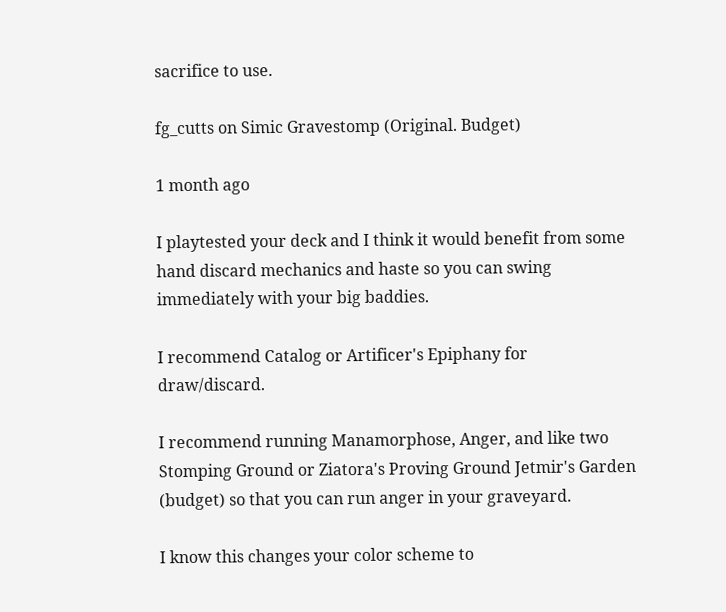sacrifice to use.

fg_cutts on Simic Gravestomp (Original. Budget)

1 month ago

I playtested your deck and I think it would benefit from some hand discard mechanics and haste so you can swing immediately with your big baddies.

I recommend Catalog or Artificer's Epiphany for draw/discard.

I recommend running Manamorphose, Anger, and like two Stomping Ground or Ziatora's Proving Ground Jetmir's Garden (budget) so that you can run anger in your graveyard.

I know this changes your color scheme to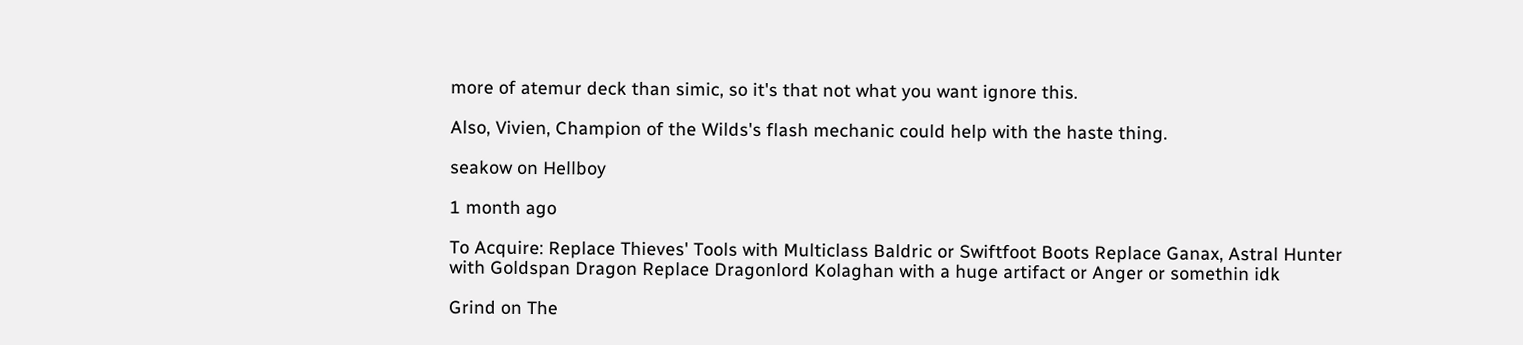more of atemur deck than simic, so it's that not what you want ignore this.

Also, Vivien, Champion of the Wilds's flash mechanic could help with the haste thing.

seakow on Hellboy

1 month ago

To Acquire: Replace Thieves' Tools with Multiclass Baldric or Swiftfoot Boots Replace Ganax, Astral Hunter with Goldspan Dragon Replace Dragonlord Kolaghan with a huge artifact or Anger or somethin idk

Grind on The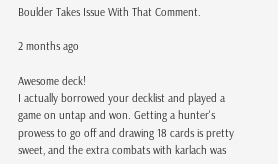Boulder Takes Issue With That Comment.

2 months ago

Awesome deck!
I actually borrowed your decklist and played a game on untap and won. Getting a hunter's prowess to go off and drawing 18 cards is pretty sweet, and the extra combats with karlach was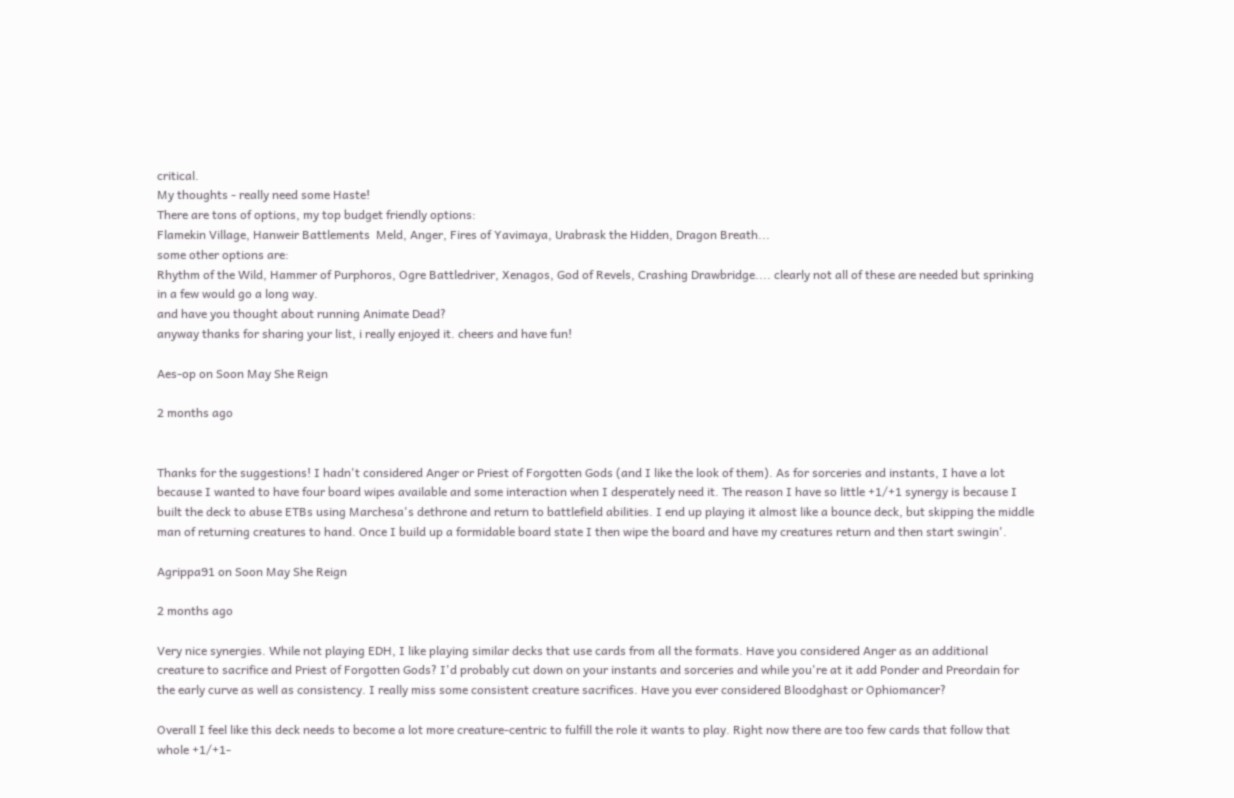critical.
My thoughts - really need some Haste!
There are tons of options, my top budget friendly options:
Flamekin Village, Hanweir Battlements  Meld, Anger, Fires of Yavimaya, Urabrask the Hidden, Dragon Breath...
some other options are:
Rhythm of the Wild, Hammer of Purphoros, Ogre Battledriver, Xenagos, God of Revels, Crashing Drawbridge.... clearly not all of these are needed but sprinking in a few would go a long way.
and have you thought about running Animate Dead?
anyway thanks for sharing your list, i really enjoyed it. cheers and have fun!

Aes-op on Soon May She Reign

2 months ago


Thanks for the suggestions! I hadn't considered Anger or Priest of Forgotten Gods (and I like the look of them). As for sorceries and instants, I have a lot because I wanted to have four board wipes available and some interaction when I desperately need it. The reason I have so little +1/+1 synergy is because I built the deck to abuse ETBs using Marchesa's dethrone and return to battlefield abilities. I end up playing it almost like a bounce deck, but skipping the middle man of returning creatures to hand. Once I build up a formidable board state I then wipe the board and have my creatures return and then start swingin'.

Agrippa91 on Soon May She Reign

2 months ago

Very nice synergies. While not playing EDH, I like playing similar decks that use cards from all the formats. Have you considered Anger as an additional creature to sacrifice and Priest of Forgotten Gods? I'd probably cut down on your instants and sorceries and while you're at it add Ponder and Preordain for the early curve as well as consistency. I really miss some consistent creature sacrifices. Have you ever considered Bloodghast or Ophiomancer?

Overall I feel like this deck needs to become a lot more creature-centric to fulfill the role it wants to play. Right now there are too few cards that follow that whole +1/+1-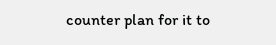counter plan for it to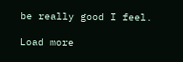be really good I feel.

Load more